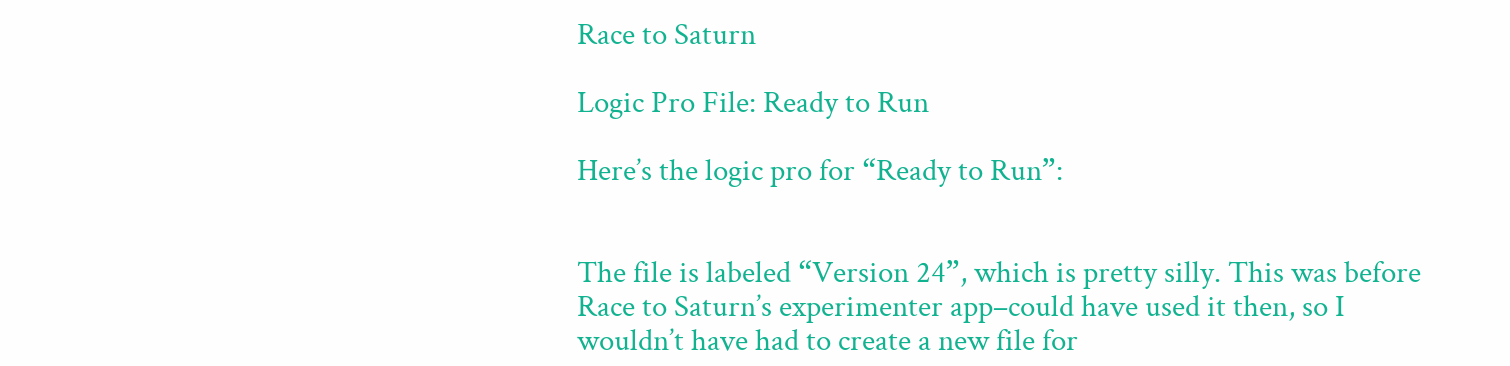Race to Saturn

Logic Pro File: Ready to Run

Here’s the logic pro for “Ready to Run”:


The file is labeled “Version 24”, which is pretty silly. This was before Race to Saturn’s experimenter app–could have used it then, so I wouldn’t have had to create a new file for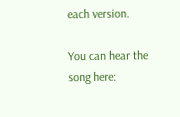each version.

You can hear the song here: